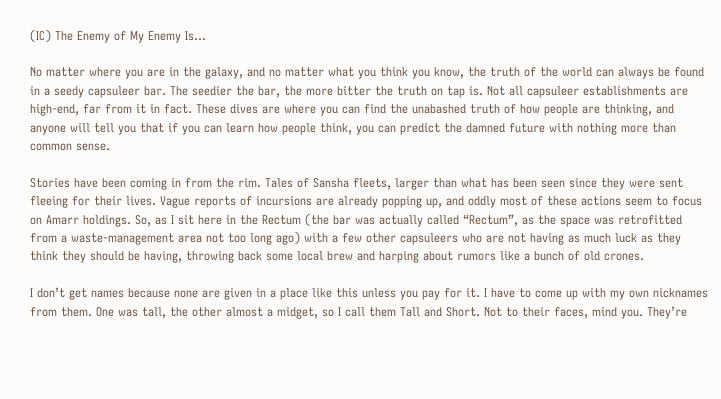(IC) The Enemy of My Enemy Is…

No matter where you are in the galaxy, and no matter what you think you know, the truth of the world can always be found in a seedy capsuleer bar. The seedier the bar, the more bitter the truth on tap is. Not all capsuleer establishments are high-end, far from it in fact. These dives are where you can find the unabashed truth of how people are thinking, and anyone will tell you that if you can learn how people think, you can predict the damned future with nothing more than common sense.

Stories have been coming in from the rim. Tales of Sansha fleets, larger than what has been seen since they were sent fleeing for their lives. Vague reports of incursions are already popping up, and oddly most of these actions seem to focus on Amarr holdings. So, as I sit here in the Rectum (the bar was actually called “Rectum”, as the space was retrofitted from a waste-management area not too long ago) with a few other capsuleers who are not having as much luck as they think they should be having, throwing back some local brew and harping about rumors like a bunch of old crones.

I don’t get names because none are given in a place like this unless you pay for it. I have to come up with my own nicknames from them. One was tall, the other almost a midget, so I call them Tall and Short. Not to their faces, mind you. They’re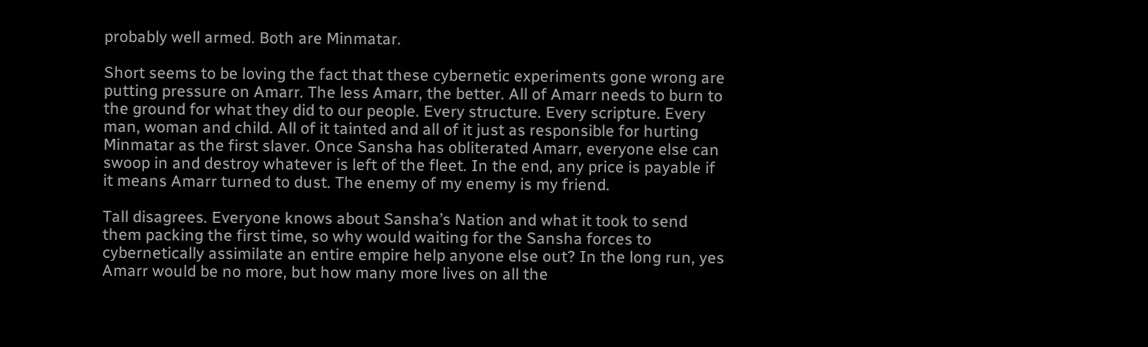probably well armed. Both are Minmatar.

Short seems to be loving the fact that these cybernetic experiments gone wrong are putting pressure on Amarr. The less Amarr, the better. All of Amarr needs to burn to the ground for what they did to our people. Every structure. Every scripture. Every man, woman and child. All of it tainted and all of it just as responsible for hurting Minmatar as the first slaver. Once Sansha has obliterated Amarr, everyone else can swoop in and destroy whatever is left of the fleet. In the end, any price is payable if it means Amarr turned to dust. The enemy of my enemy is my friend.

Tall disagrees. Everyone knows about Sansha’s Nation and what it took to send them packing the first time, so why would waiting for the Sansha forces to cybernetically assimilate an entire empire help anyone else out? In the long run, yes Amarr would be no more, but how many more lives on all the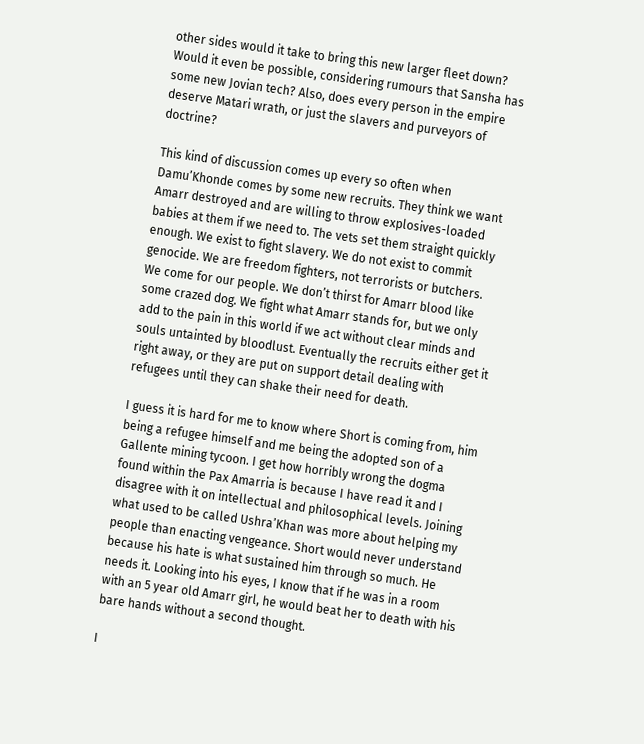other sides would it take to bring this new larger fleet down? Would it even be possible, considering rumours that Sansha has some new Jovian tech? Also, does every person in the empire deserve Matari wrath, or just the slavers and purveyors of doctrine?

This kind of discussion comes up every so often when Damu’Khonde comes by some new recruits. They think we want Amarr destroyed and are willing to throw explosives-loaded babies at them if we need to. The vets set them straight quickly enough. We exist to fight slavery. We do not exist to commit genocide. We are freedom fighters, not terrorists or butchers. We come for our people. We don’t thirst for Amarr blood like some crazed dog. We fight what Amarr stands for, but we only add to the pain in this world if we act without clear minds and souls untainted by bloodlust. Eventually the recruits either get it right away, or they are put on support detail dealing with refugees until they can shake their need for death.

I guess it is hard for me to know where Short is coming from, him being a refugee himself and me being the adopted son of a Gallente mining tycoon. I get how horribly wrong the dogma found within the Pax Amarria is because I have read it and I disagree with it on intellectual and philosophical levels. Joining what used to be called Ushra’Khan was more about helping my people than enacting vengeance. Short would never understand because his hate is what sustained him through so much. He needs it. Looking into his eyes, I know that if he was in a room with an 5 year old Amarr girl, he would beat her to death with his bare hands without a second thought.

I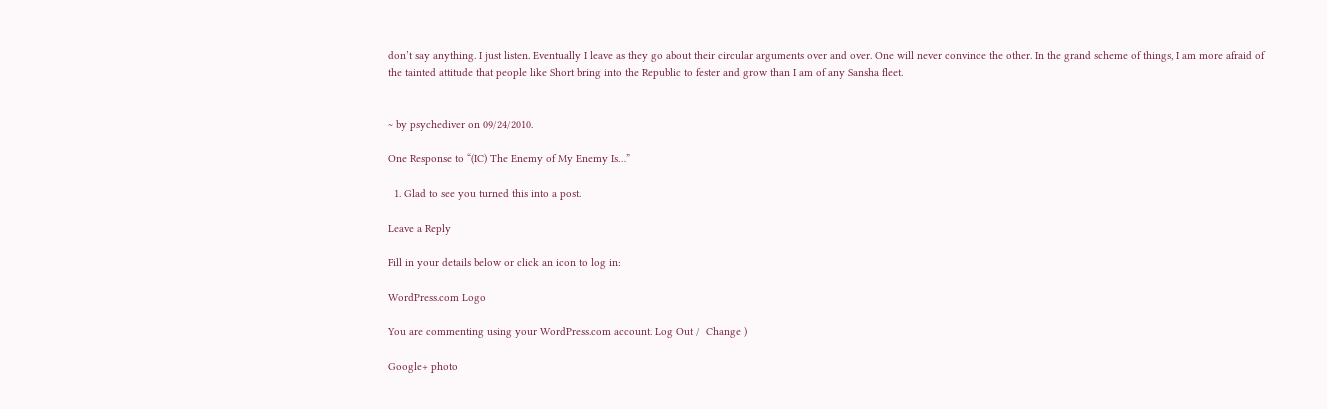don’t say anything. I just listen. Eventually I leave as they go about their circular arguments over and over. One will never convince the other. In the grand scheme of things, I am more afraid of the tainted attitude that people like Short bring into the Republic to fester and grow than I am of any Sansha fleet.


~ by psychediver on 09/24/2010.

One Response to “(IC) The Enemy of My Enemy Is…”

  1. Glad to see you turned this into a post.

Leave a Reply

Fill in your details below or click an icon to log in:

WordPress.com Logo

You are commenting using your WordPress.com account. Log Out /  Change )

Google+ photo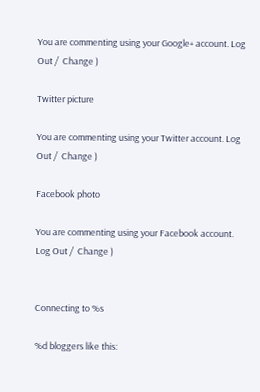You are commenting using your Google+ account. Log Out /  Change )

Twitter picture

You are commenting using your Twitter account. Log Out /  Change )

Facebook photo

You are commenting using your Facebook account. Log Out /  Change )


Connecting to %s

%d bloggers like this: